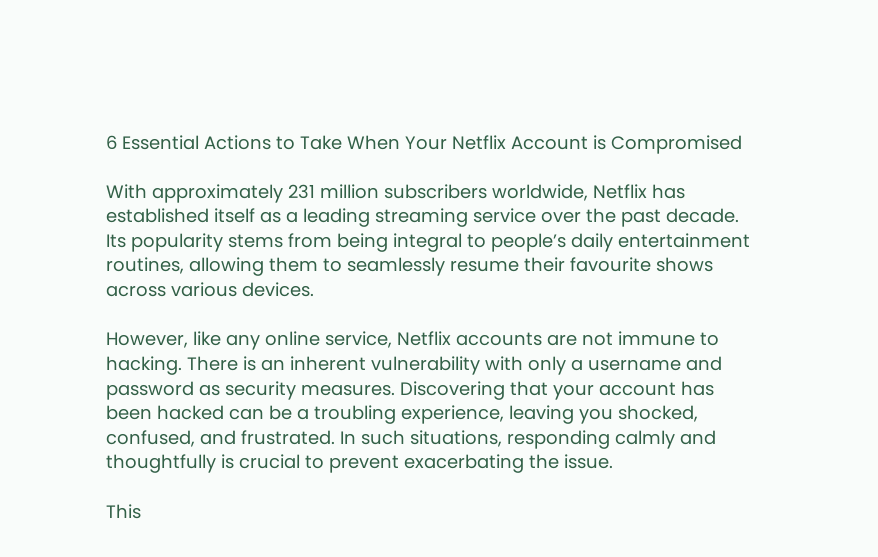6 Essential Actions to Take When Your Netflix Account is Compromised

With approximately 231 million subscribers worldwide, Netflix has established itself as a leading streaming service over the past decade. Its popularity stems from being integral to people’s daily entertainment routines, allowing them to seamlessly resume their favourite shows across various devices.

However, like any online service, Netflix accounts are not immune to hacking. There is an inherent vulnerability with only a username and password as security measures. Discovering that your account has been hacked can be a troubling experience, leaving you shocked, confused, and frustrated. In such situations, responding calmly and thoughtfully is crucial to prevent exacerbating the issue.

This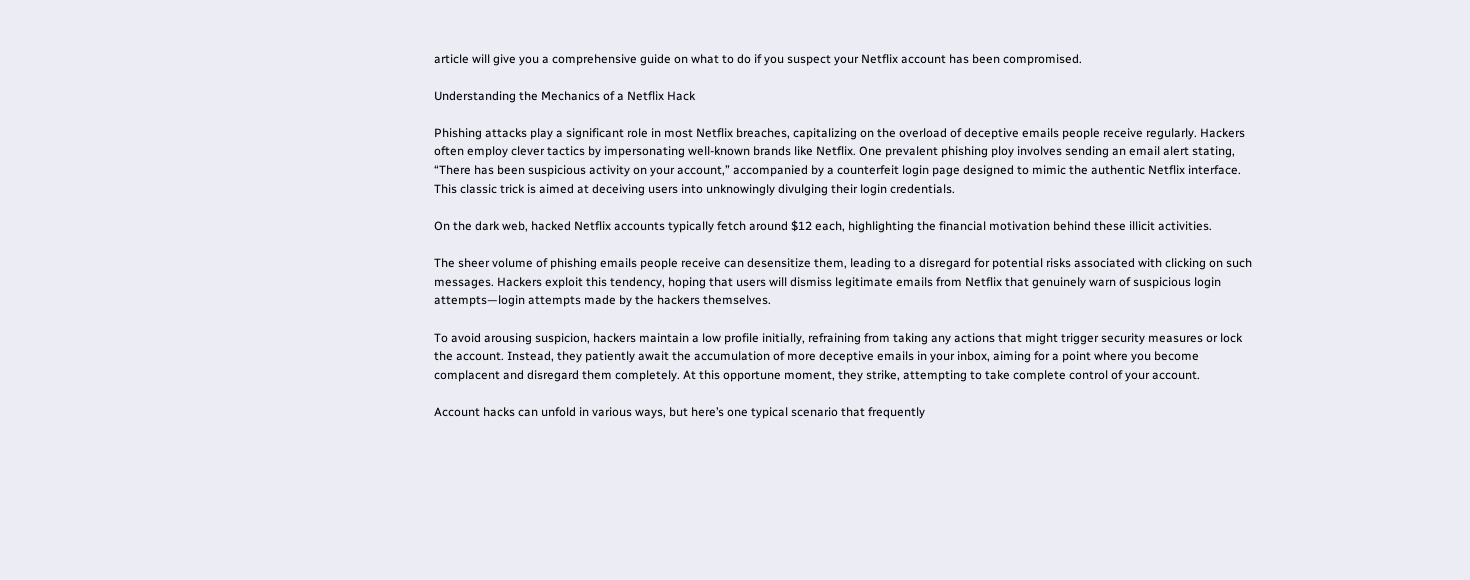article will give you a comprehensive guide on what to do if you suspect your Netflix account has been compromised.

Understanding the Mechanics of a Netflix Hack

Phishing attacks play a significant role in most Netflix breaches, capitalizing on the overload of deceptive emails people receive regularly. Hackers often employ clever tactics by impersonating well-known brands like Netflix. One prevalent phishing ploy involves sending an email alert stating, “There has been suspicious activity on your account,” accompanied by a counterfeit login page designed to mimic the authentic Netflix interface. This classic trick is aimed at deceiving users into unknowingly divulging their login credentials.

On the dark web, hacked Netflix accounts typically fetch around $12 each, highlighting the financial motivation behind these illicit activities.

The sheer volume of phishing emails people receive can desensitize them, leading to a disregard for potential risks associated with clicking on such messages. Hackers exploit this tendency, hoping that users will dismiss legitimate emails from Netflix that genuinely warn of suspicious login attempts—login attempts made by the hackers themselves.

To avoid arousing suspicion, hackers maintain a low profile initially, refraining from taking any actions that might trigger security measures or lock the account. Instead, they patiently await the accumulation of more deceptive emails in your inbox, aiming for a point where you become complacent and disregard them completely. At this opportune moment, they strike, attempting to take complete control of your account.

Account hacks can unfold in various ways, but here’s one typical scenario that frequently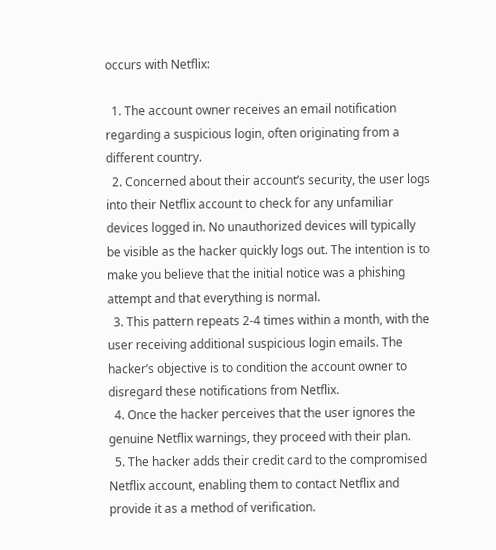occurs with Netflix:

  1. The account owner receives an email notification regarding a suspicious login, often originating from a different country.
  2. Concerned about their account’s security, the user logs into their Netflix account to check for any unfamiliar devices logged in. No unauthorized devices will typically be visible as the hacker quickly logs out. The intention is to make you believe that the initial notice was a phishing attempt and that everything is normal.
  3. This pattern repeats 2-4 times within a month, with the user receiving additional suspicious login emails. The hacker’s objective is to condition the account owner to disregard these notifications from Netflix.
  4. Once the hacker perceives that the user ignores the genuine Netflix warnings, they proceed with their plan.
  5. The hacker adds their credit card to the compromised Netflix account, enabling them to contact Netflix and provide it as a method of verification.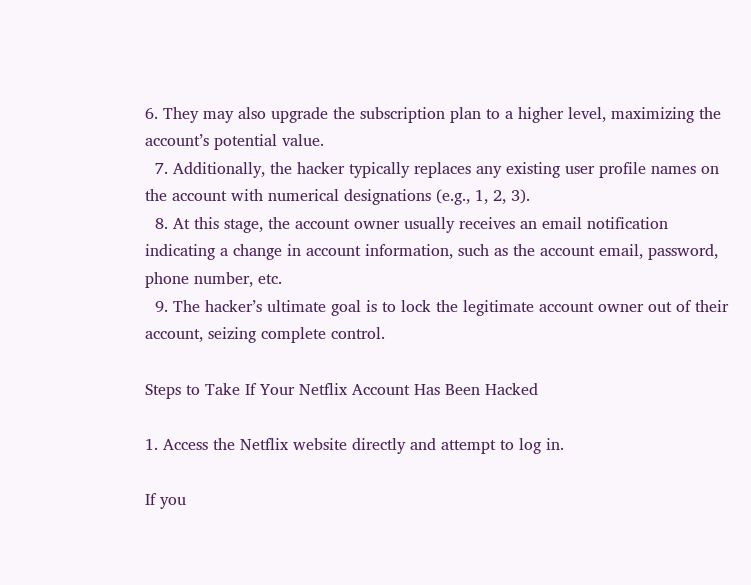6. They may also upgrade the subscription plan to a higher level, maximizing the account’s potential value.
  7. Additionally, the hacker typically replaces any existing user profile names on the account with numerical designations (e.g., 1, 2, 3).
  8. At this stage, the account owner usually receives an email notification indicating a change in account information, such as the account email, password, phone number, etc.
  9. The hacker’s ultimate goal is to lock the legitimate account owner out of their account, seizing complete control.

Steps to Take If Your Netflix Account Has Been Hacked

1. Access the Netflix website directly and attempt to log in.

If you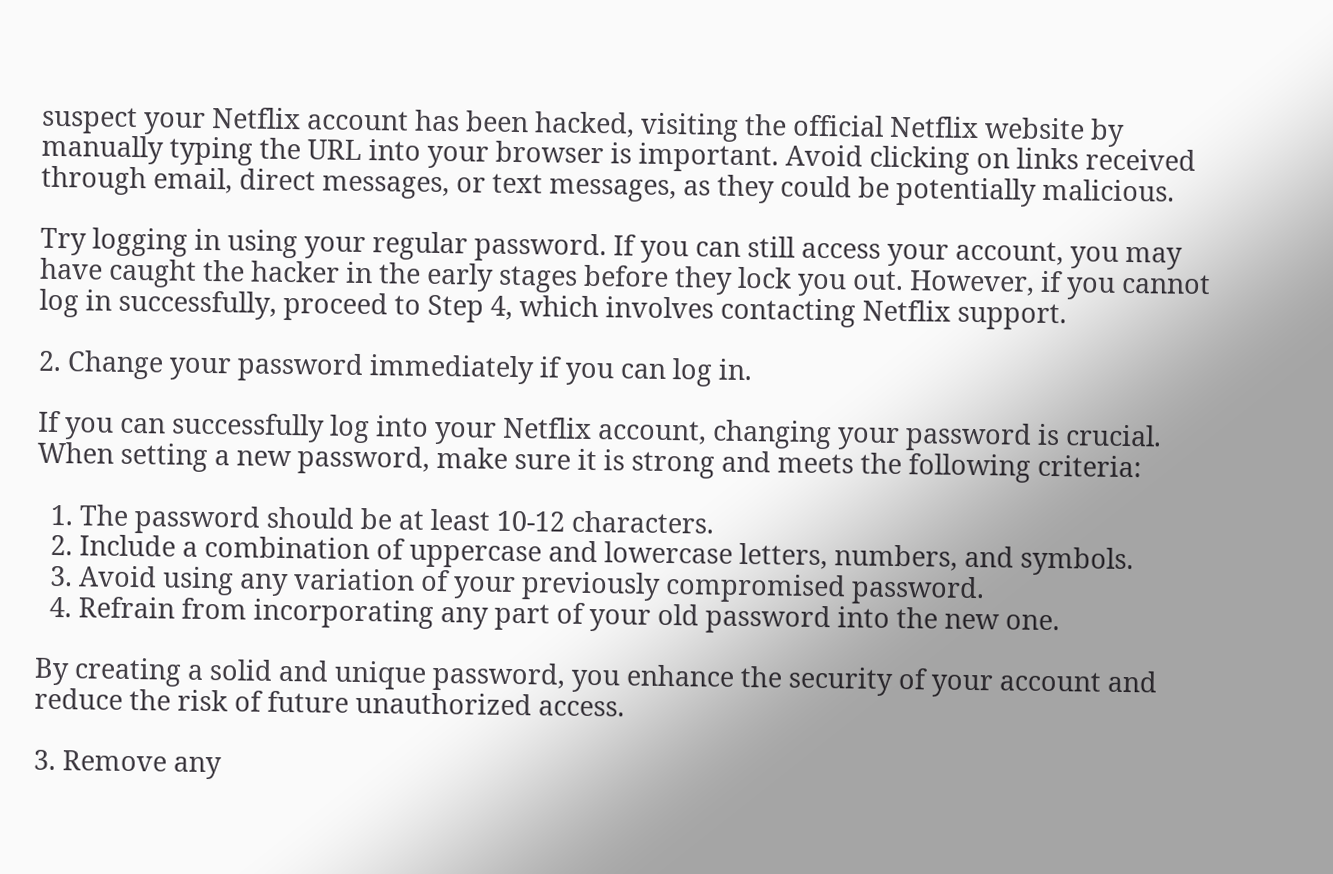suspect your Netflix account has been hacked, visiting the official Netflix website by manually typing the URL into your browser is important. Avoid clicking on links received through email, direct messages, or text messages, as they could be potentially malicious.

Try logging in using your regular password. If you can still access your account, you may have caught the hacker in the early stages before they lock you out. However, if you cannot log in successfully, proceed to Step 4, which involves contacting Netflix support.

2. Change your password immediately if you can log in.

If you can successfully log into your Netflix account, changing your password is crucial. When setting a new password, make sure it is strong and meets the following criteria:

  1. The password should be at least 10-12 characters.
  2. Include a combination of uppercase and lowercase letters, numbers, and symbols.
  3. Avoid using any variation of your previously compromised password.
  4. Refrain from incorporating any part of your old password into the new one.

By creating a solid and unique password, you enhance the security of your account and reduce the risk of future unauthorized access.

3. Remove any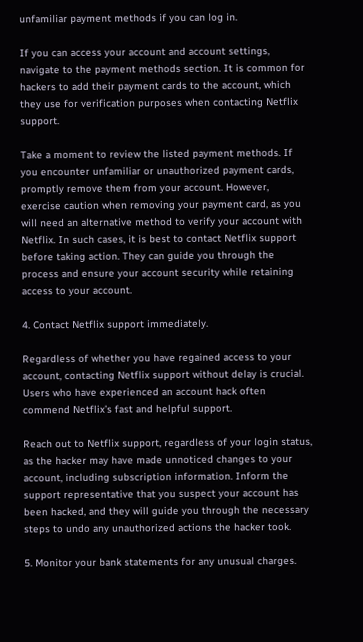unfamiliar payment methods if you can log in.

If you can access your account and account settings, navigate to the payment methods section. It is common for hackers to add their payment cards to the account, which they use for verification purposes when contacting Netflix support.

Take a moment to review the listed payment methods. If you encounter unfamiliar or unauthorized payment cards, promptly remove them from your account. However, exercise caution when removing your payment card, as you will need an alternative method to verify your account with Netflix. In such cases, it is best to contact Netflix support before taking action. They can guide you through the process and ensure your account security while retaining access to your account.

4. Contact Netflix support immediately.

Regardless of whether you have regained access to your account, contacting Netflix support without delay is crucial. Users who have experienced an account hack often commend Netflix’s fast and helpful support.

Reach out to Netflix support, regardless of your login status, as the hacker may have made unnoticed changes to your account, including subscription information. Inform the support representative that you suspect your account has been hacked, and they will guide you through the necessary steps to undo any unauthorized actions the hacker took.

5. Monitor your bank statements for any unusual charges.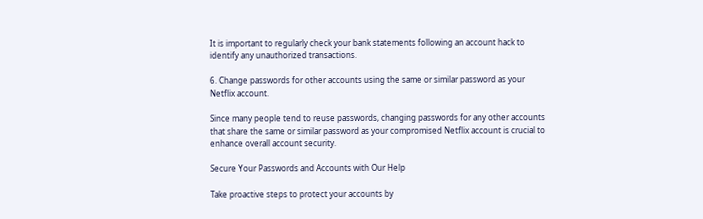It is important to regularly check your bank statements following an account hack to identify any unauthorized transactions.

6. Change passwords for other accounts using the same or similar password as your Netflix account.

Since many people tend to reuse passwords, changing passwords for any other accounts that share the same or similar password as your compromised Netflix account is crucial to enhance overall account security.

Secure Your Passwords and Accounts with Our Help

Take proactive steps to protect your accounts by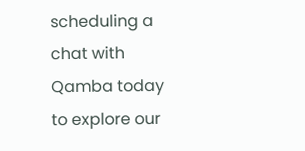scheduling a chat with Qamba today to explore our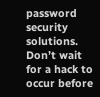password security solutions. Don’t wait for a hack to occur before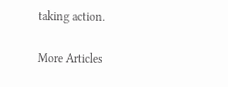taking action.

More Articles